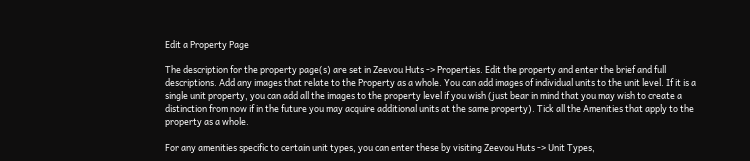Edit a Property Page

The description for the property page(s) are set in Zeevou Huts -> Properties. Edit the property and enter the brief and full descriptions. Add any images that relate to the Property as a whole. You can add images of individual units to the unit level. If it is a single unit property, you can add all the images to the property level if you wish (just bear in mind that you may wish to create a distinction from now if in the future you may acquire additional units at the same property). Tick all the Amenities that apply to the property as a whole.

For any amenities specific to certain unit types, you can enter these by visiting Zeevou Huts -> Unit Types,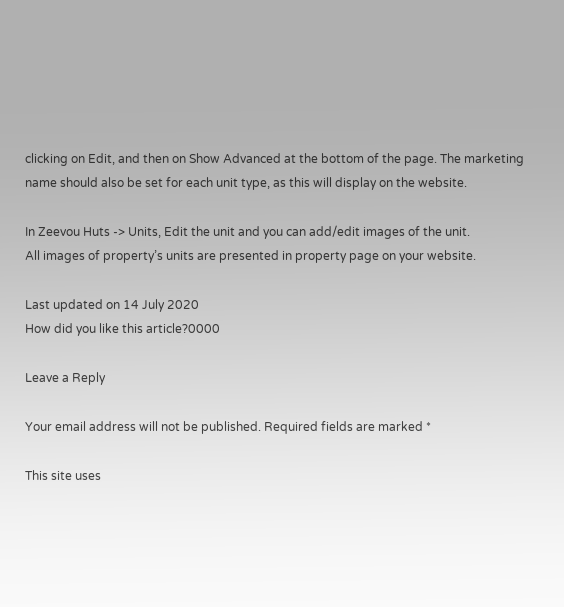clicking on Edit, and then on Show Advanced at the bottom of the page. The marketing name should also be set for each unit type, as this will display on the website.

In Zeevou Huts -> Units, Edit the unit and you can add/edit images of the unit.
All images of property’s units are presented in property page on your website.

Last updated on 14 July 2020
How did you like this article?0000

Leave a Reply

Your email address will not be published. Required fields are marked *

This site uses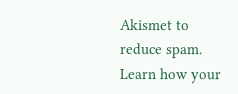Akismet to reduce spam. Learn how your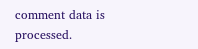comment data is processed.